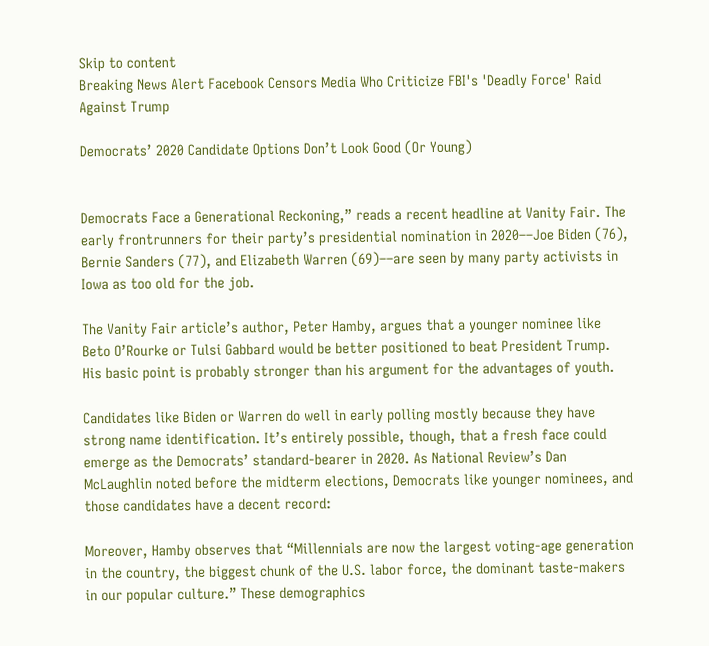Skip to content
Breaking News Alert Facebook Censors Media Who Criticize FBI's 'Deadly Force' Raid Against Trump

Democrats’ 2020 Candidate Options Don’t Look Good (Or Young)


Democrats Face a Generational Reckoning,” reads a recent headline at Vanity Fair. The early frontrunners for their party’s presidential nomination in 2020––Joe Biden (76), Bernie Sanders (77), and Elizabeth Warren (69)––are seen by many party activists in Iowa as too old for the job.

The Vanity Fair article’s author, Peter Hamby, argues that a younger nominee like Beto O’Rourke or Tulsi Gabbard would be better positioned to beat President Trump. His basic point is probably stronger than his argument for the advantages of youth.

Candidates like Biden or Warren do well in early polling mostly because they have strong name identification. It’s entirely possible, though, that a fresh face could emerge as the Democrats’ standard-bearer in 2020. As National Review’s Dan McLaughlin noted before the midterm elections, Democrats like younger nominees, and those candidates have a decent record:

Moreover, Hamby observes that “Millennials are now the largest voting-age generation in the country, the biggest chunk of the U.S. labor force, the dominant taste-makers in our popular culture.” These demographics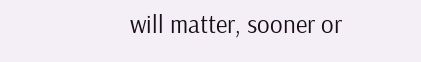will matter, sooner or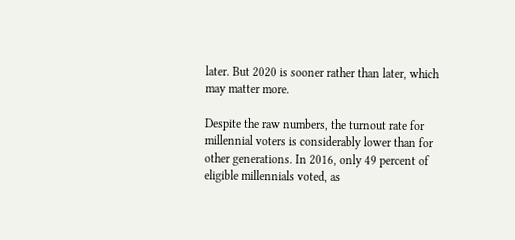later. But 2020 is sooner rather than later, which may matter more.

Despite the raw numbers, the turnout rate for millennial voters is considerably lower than for other generations. In 2016, only 49 percent of eligible millennials voted, as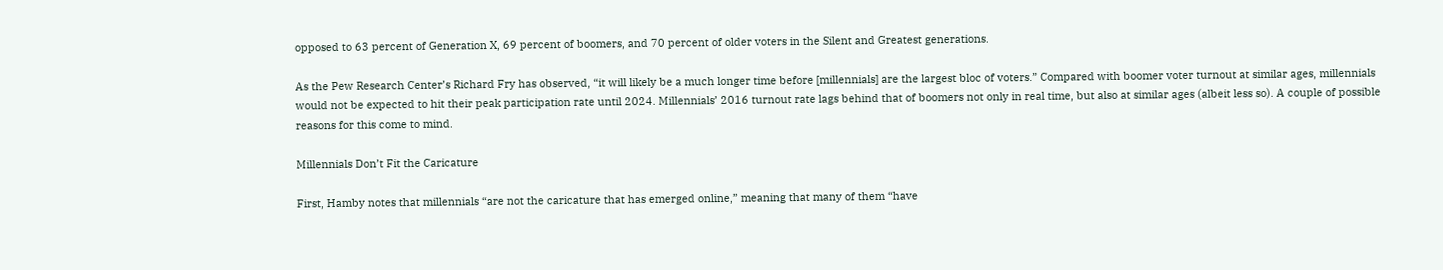opposed to 63 percent of Generation X, 69 percent of boomers, and 70 percent of older voters in the Silent and Greatest generations.

As the Pew Research Center’s Richard Fry has observed, “it will likely be a much longer time before [millennials] are the largest bloc of voters.” Compared with boomer voter turnout at similar ages, millennials would not be expected to hit their peak participation rate until 2024. Millennials’ 2016 turnout rate lags behind that of boomers not only in real time, but also at similar ages (albeit less so). A couple of possible reasons for this come to mind.

Millennials Don’t Fit the Caricature

First, Hamby notes that millennials “are not the caricature that has emerged online,” meaning that many of them “have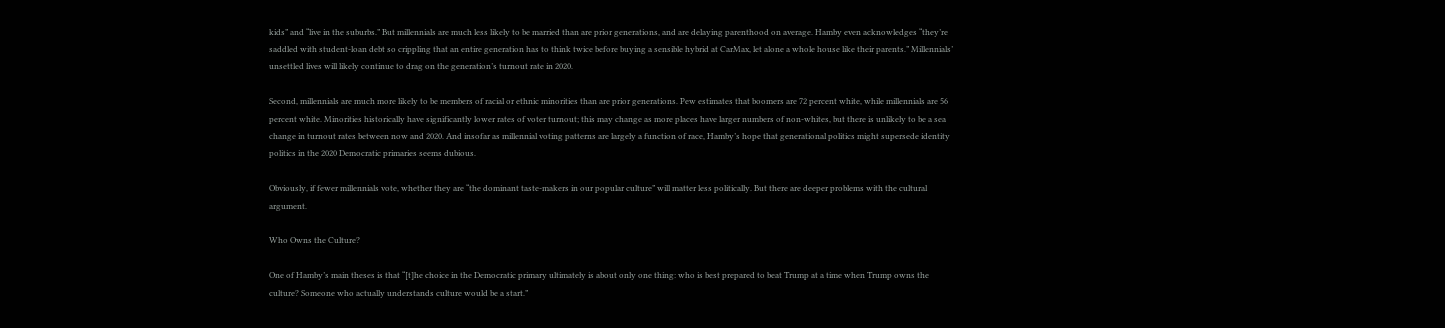kids” and “live in the suburbs.” But millennials are much less likely to be married than are prior generations, and are delaying parenthood on average. Hamby even acknowledges “they’re saddled with student-loan debt so crippling that an entire generation has to think twice before buying a sensible hybrid at CarMax, let alone a whole house like their parents.” Millennials’ unsettled lives will likely continue to drag on the generation’s turnout rate in 2020.

Second, millennials are much more likely to be members of racial or ethnic minorities than are prior generations. Pew estimates that boomers are 72 percent white, while millennials are 56 percent white. Minorities historically have significantly lower rates of voter turnout; this may change as more places have larger numbers of non-whites, but there is unlikely to be a sea change in turnout rates between now and 2020. And insofar as millennial voting patterns are largely a function of race, Hamby’s hope that generational politics might supersede identity politics in the 2020 Democratic primaries seems dubious.

Obviously, if fewer millennials vote, whether they are “the dominant taste-makers in our popular culture” will matter less politically. But there are deeper problems with the cultural argument.

Who Owns the Culture?

One of Hamby’s main theses is that “[t]he choice in the Democratic primary ultimately is about only one thing: who is best prepared to beat Trump at a time when Trump owns the culture? Someone who actually understands culture would be a start.”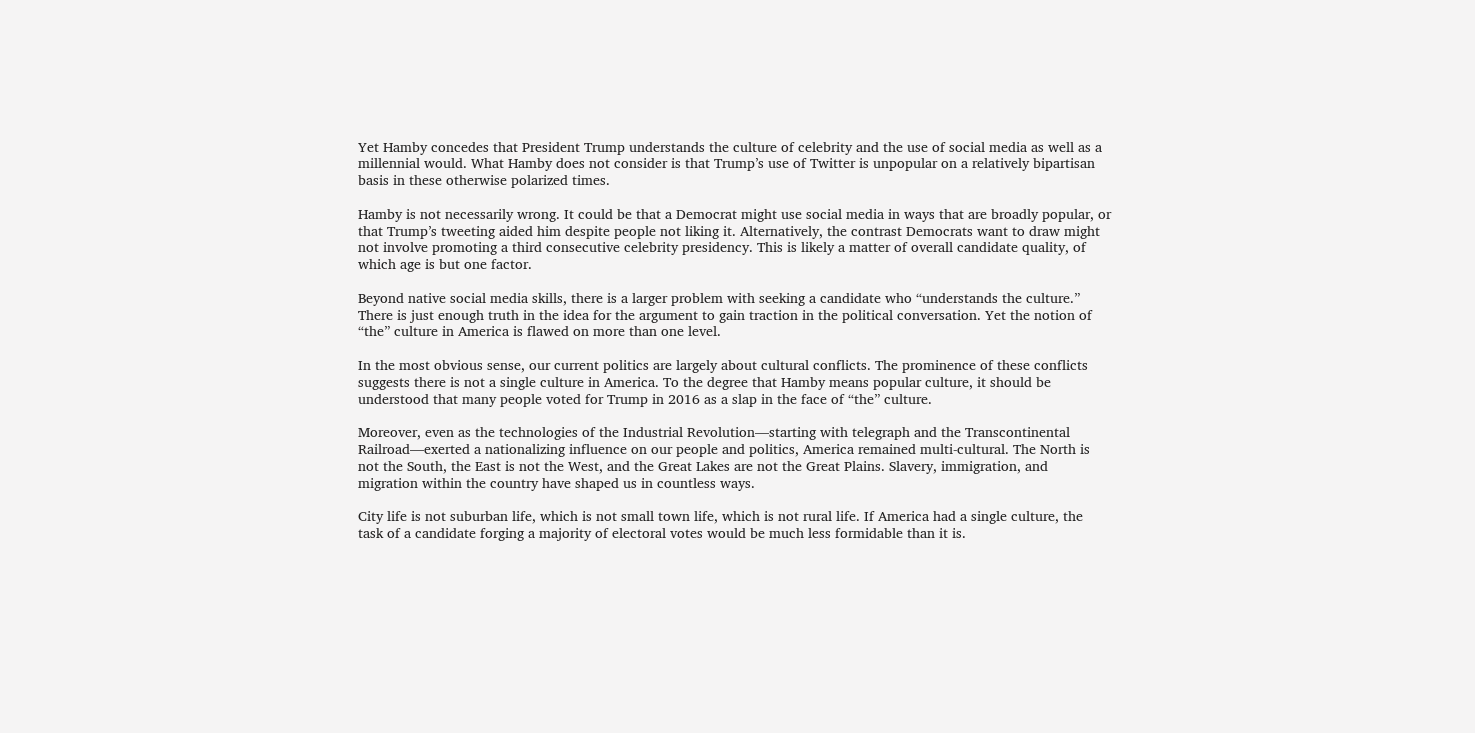Yet Hamby concedes that President Trump understands the culture of celebrity and the use of social media as well as a millennial would. What Hamby does not consider is that Trump’s use of Twitter is unpopular on a relatively bipartisan basis in these otherwise polarized times.

Hamby is not necessarily wrong. It could be that a Democrat might use social media in ways that are broadly popular, or that Trump’s tweeting aided him despite people not liking it. Alternatively, the contrast Democrats want to draw might not involve promoting a third consecutive celebrity presidency. This is likely a matter of overall candidate quality, of which age is but one factor.

Beyond native social media skills, there is a larger problem with seeking a candidate who “understands the culture.” There is just enough truth in the idea for the argument to gain traction in the political conversation. Yet the notion of “the” culture in America is flawed on more than one level.

In the most obvious sense, our current politics are largely about cultural conflicts. The prominence of these conflicts suggests there is not a single culture in America. To the degree that Hamby means popular culture, it should be understood that many people voted for Trump in 2016 as a slap in the face of “the” culture.

Moreover, even as the technologies of the Industrial Revolution––starting with telegraph and the Transcontinental Railroad––exerted a nationalizing influence on our people and politics, America remained multi-cultural. The North is not the South, the East is not the West, and the Great Lakes are not the Great Plains. Slavery, immigration, and migration within the country have shaped us in countless ways.

City life is not suburban life, which is not small town life, which is not rural life. If America had a single culture, the task of a candidate forging a majority of electoral votes would be much less formidable than it is.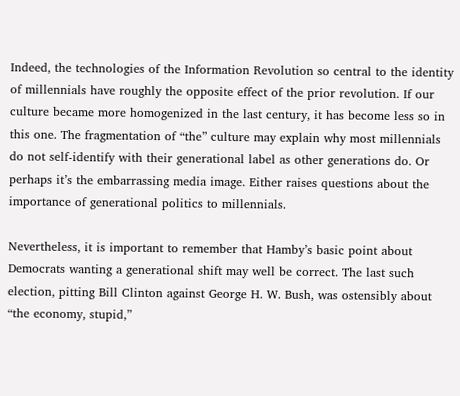Indeed, the technologies of the Information Revolution so central to the identity of millennials have roughly the opposite effect of the prior revolution. If our culture became more homogenized in the last century, it has become less so in this one. The fragmentation of “the” culture may explain why most millennials do not self-identify with their generational label as other generations do. Or perhaps it’s the embarrassing media image. Either raises questions about the importance of generational politics to millennials.

Nevertheless, it is important to remember that Hamby’s basic point about Democrats wanting a generational shift may well be correct. The last such election, pitting Bill Clinton against George H. W. Bush, was ostensibly about “the economy, stupid,”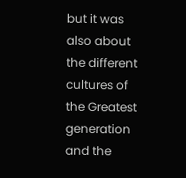but it was also about the different cultures of the Greatest generation and the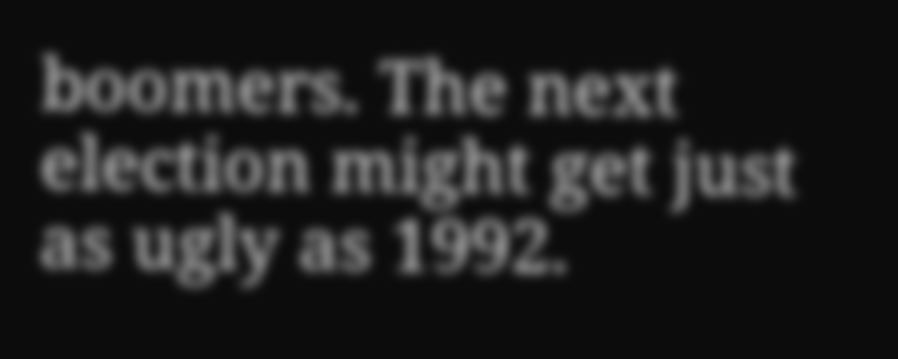boomers. The next election might get just as ugly as 1992.